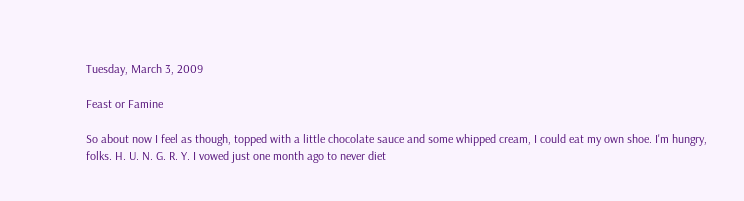Tuesday, March 3, 2009

Feast or Famine

So about now I feel as though, topped with a little chocolate sauce and some whipped cream, I could eat my own shoe. I'm hungry, folks. H. U. N. G. R. Y. I vowed just one month ago to never diet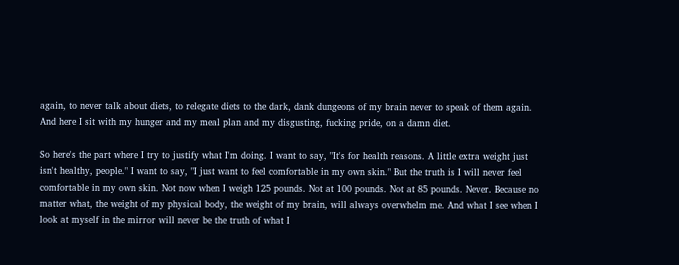again, to never talk about diets, to relegate diets to the dark, dank dungeons of my brain never to speak of them again. And here I sit with my hunger and my meal plan and my disgusting, fucking pride, on a damn diet.

So here's the part where I try to justify what I'm doing. I want to say, "It's for health reasons. A little extra weight just isn't healthy, people." I want to say, "I just want to feel comfortable in my own skin." But the truth is I will never feel comfortable in my own skin. Not now when I weigh 125 pounds. Not at 100 pounds. Not at 85 pounds. Never. Because no matter what, the weight of my physical body, the weight of my brain, will always overwhelm me. And what I see when I look at myself in the mirror will never be the truth of what I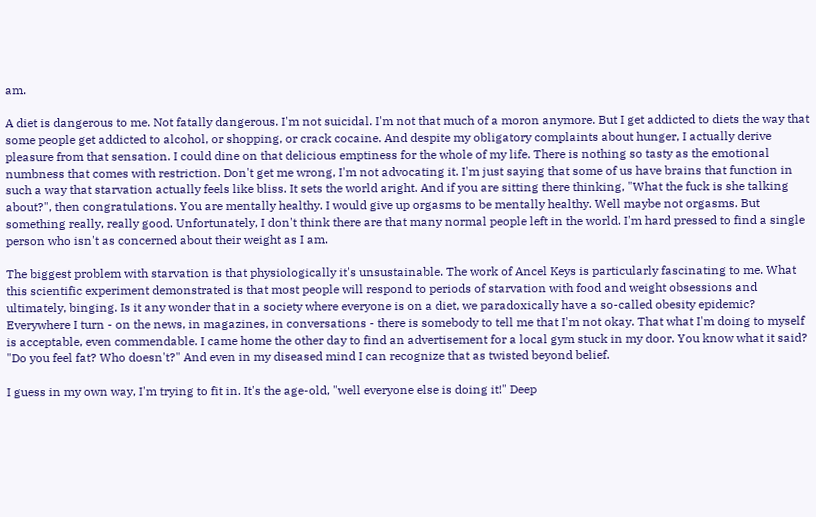am.

A diet is dangerous to me. Not fatally dangerous. I'm not suicidal. I'm not that much of a moron anymore. But I get addicted to diets the way that some people get addicted to alcohol, or shopping, or crack cocaine. And despite my obligatory complaints about hunger, I actually derive pleasure from that sensation. I could dine on that delicious emptiness for the whole of my life. There is nothing so tasty as the emotional numbness that comes with restriction. Don't get me wrong, I'm not advocating it. I'm just saying that some of us have brains that function in such a way that starvation actually feels like bliss. It sets the world aright. And if you are sitting there thinking, "What the fuck is she talking about?", then congratulations. You are mentally healthy. I would give up orgasms to be mentally healthy. Well maybe not orgasms. But something really, really good. Unfortunately, I don't think there are that many normal people left in the world. I'm hard pressed to find a single person who isn't as concerned about their weight as I am.

The biggest problem with starvation is that physiologically it's unsustainable. The work of Ancel Keys is particularly fascinating to me. What this scientific experiment demonstrated is that most people will respond to periods of starvation with food and weight obsessions and ultimately, binging. Is it any wonder that in a society where everyone is on a diet, we paradoxically have a so-called obesity epidemic? Everywhere I turn - on the news, in magazines, in conversations - there is somebody to tell me that I'm not okay. That what I'm doing to myself is acceptable, even commendable. I came home the other day to find an advertisement for a local gym stuck in my door. You know what it said? "Do you feel fat? Who doesn't?" And even in my diseased mind I can recognize that as twisted beyond belief.

I guess in my own way, I'm trying to fit in. It's the age-old, "well everyone else is doing it!" Deep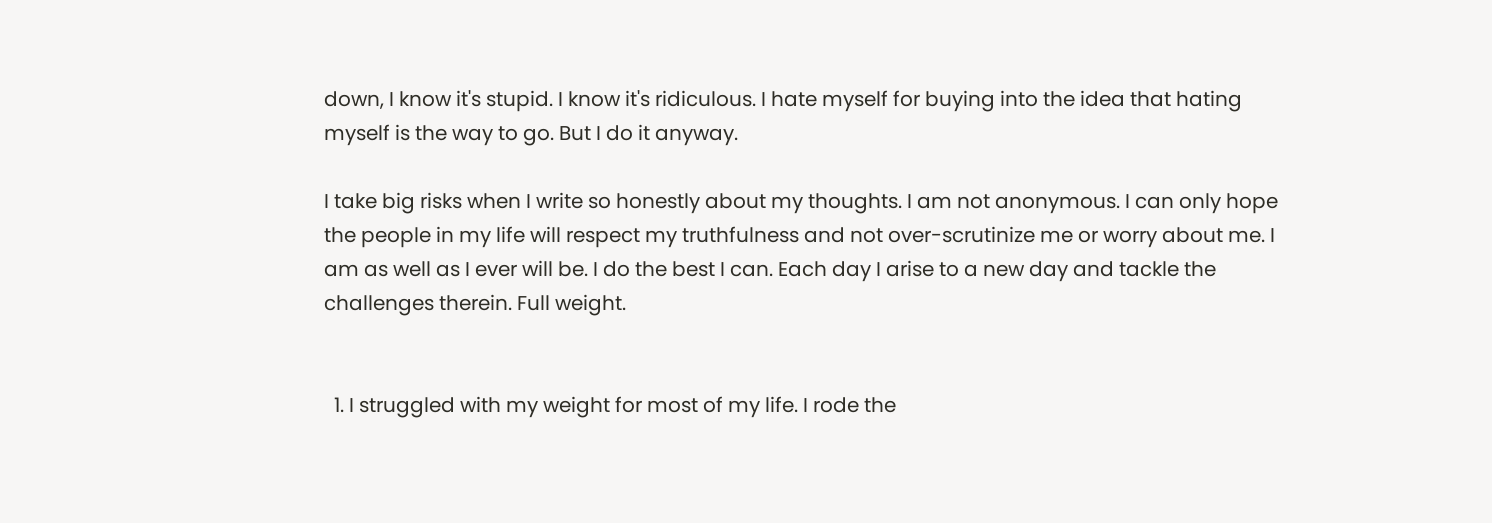down, I know it's stupid. I know it's ridiculous. I hate myself for buying into the idea that hating myself is the way to go. But I do it anyway.

I take big risks when I write so honestly about my thoughts. I am not anonymous. I can only hope the people in my life will respect my truthfulness and not over-scrutinize me or worry about me. I am as well as I ever will be. I do the best I can. Each day I arise to a new day and tackle the challenges therein. Full weight.


  1. I struggled with my weight for most of my life. I rode the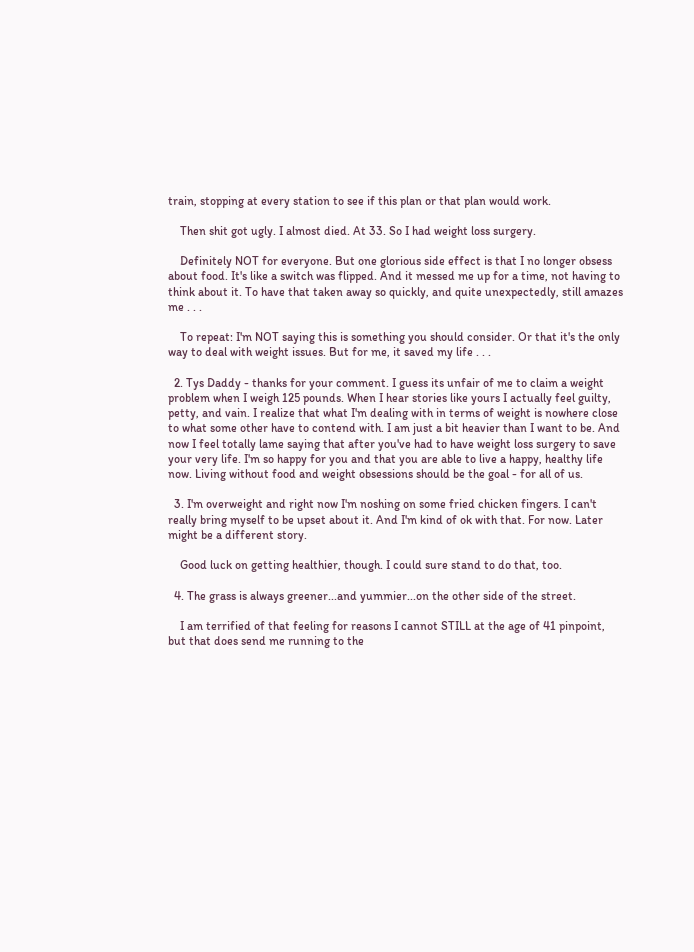train, stopping at every station to see if this plan or that plan would work.

    Then shit got ugly. I almost died. At 33. So I had weight loss surgery.

    Definitely NOT for everyone. But one glorious side effect is that I no longer obsess about food. It's like a switch was flipped. And it messed me up for a time, not having to think about it. To have that taken away so quickly, and quite unexpectedly, still amazes me . . .

    To repeat: I'm NOT saying this is something you should consider. Or that it's the only way to deal with weight issues. But for me, it saved my life . . .

  2. Tys Daddy - thanks for your comment. I guess its unfair of me to claim a weight problem when I weigh 125 pounds. When I hear stories like yours I actually feel guilty, petty, and vain. I realize that what I'm dealing with in terms of weight is nowhere close to what some other have to contend with. I am just a bit heavier than I want to be. And now I feel totally lame saying that after you've had to have weight loss surgery to save your very life. I'm so happy for you and that you are able to live a happy, healthy life now. Living without food and weight obsessions should be the goal - for all of us.

  3. I'm overweight and right now I'm noshing on some fried chicken fingers. I can't really bring myself to be upset about it. And I'm kind of ok with that. For now. Later might be a different story.

    Good luck on getting healthier, though. I could sure stand to do that, too.

  4. The grass is always greener...and yummier...on the other side of the street.

    I am terrified of that feeling for reasons I cannot STILL at the age of 41 pinpoint, but that does send me running to the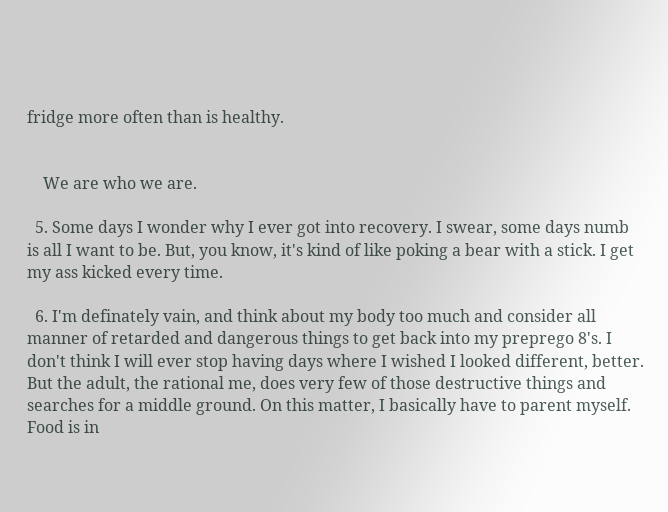fridge more often than is healthy.


    We are who we are.

  5. Some days I wonder why I ever got into recovery. I swear, some days numb is all I want to be. But, you know, it's kind of like poking a bear with a stick. I get my ass kicked every time.

  6. I'm definately vain, and think about my body too much and consider all manner of retarded and dangerous things to get back into my preprego 8's. I don't think I will ever stop having days where I wished I looked different, better. But the adult, the rational me, does very few of those destructive things and searches for a middle ground. On this matter, I basically have to parent myself. Food is in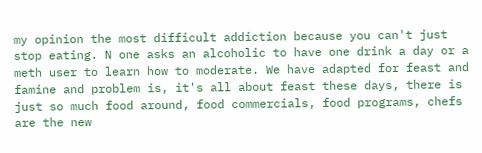my opinion the most difficult addiction because you can't just stop eating. N one asks an alcoholic to have one drink a day or a meth user to learn how to moderate. We have adapted for feast and famine and problem is, it's all about feast these days, there is just so much food around, food commercials, food programs, chefs are the new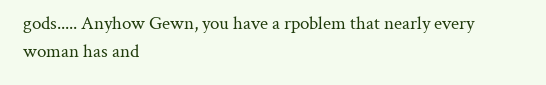gods..... Anyhow Gewn, you have a rpoblem that nearly every woman has and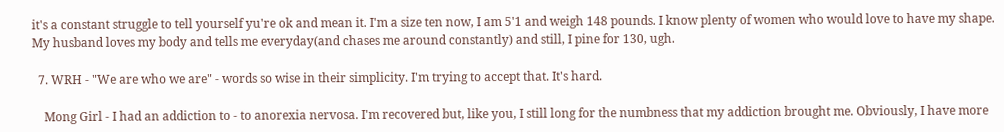it's a constant struggle to tell yourself yu're ok and mean it. I'm a size ten now, I am 5'1 and weigh 148 pounds. I know plenty of women who would love to have my shape. My husband loves my body and tells me everyday(and chases me around constantly) and still, I pine for 130, ugh.

  7. WRH - "We are who we are" - words so wise in their simplicity. I'm trying to accept that. It's hard.

    Mong Girl - I had an addiction to - to anorexia nervosa. I'm recovered but, like you, I still long for the numbness that my addiction brought me. Obviously, I have more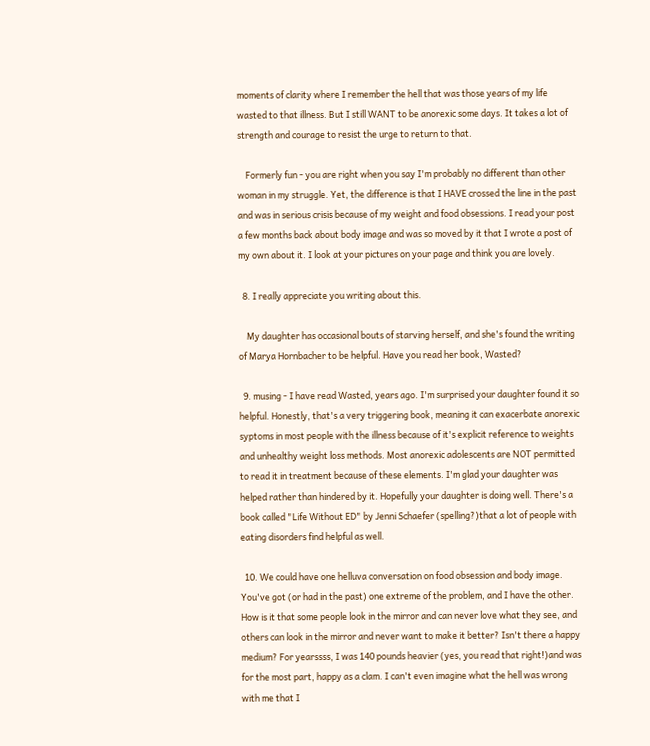moments of clarity where I remember the hell that was those years of my life wasted to that illness. But I still WANT to be anorexic some days. It takes a lot of strength and courage to resist the urge to return to that.

    Formerly fun - you are right when you say I'm probably no different than other woman in my struggle. Yet, the difference is that I HAVE crossed the line in the past and was in serious crisis because of my weight and food obsessions. I read your post a few months back about body image and was so moved by it that I wrote a post of my own about it. I look at your pictures on your page and think you are lovely.

  8. I really appreciate you writing about this.

    My daughter has occasional bouts of starving herself, and she's found the writing of Marya Hornbacher to be helpful. Have you read her book, Wasted?

  9. musing - I have read Wasted, years ago. I'm surprised your daughter found it so helpful. Honestly, that's a very triggering book, meaning it can exacerbate anorexic syptoms in most people with the illness because of it's explicit reference to weights and unhealthy weight loss methods. Most anorexic adolescents are NOT permitted to read it in treatment because of these elements. I'm glad your daughter was helped rather than hindered by it. Hopefully your daughter is doing well. There's a book called "Life Without ED" by Jenni Schaefer (spelling?)that a lot of people with eating disorders find helpful as well.

  10. We could have one helluva conversation on food obsession and body image. You've got (or had in the past) one extreme of the problem, and I have the other. How is it that some people look in the mirror and can never love what they see, and others can look in the mirror and never want to make it better? Isn't there a happy medium? For yearssss, I was 140 pounds heavier (yes, you read that right!)and was for the most part, happy as a clam. I can't even imagine what the hell was wrong with me that I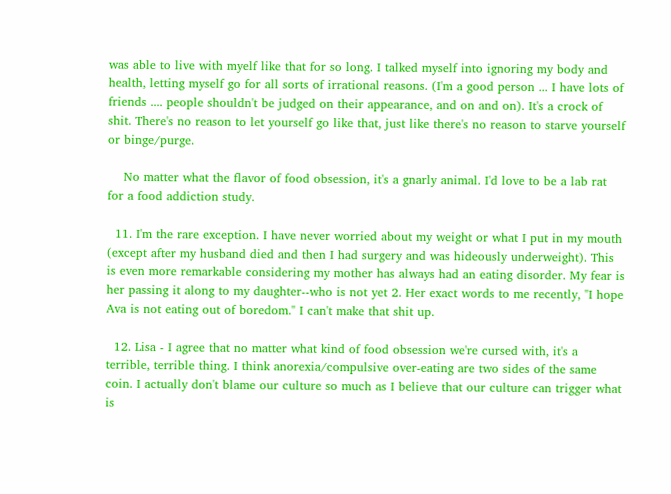was able to live with myelf like that for so long. I talked myself into ignoring my body and health, letting myself go for all sorts of irrational reasons. (I'm a good person ... I have lots of friends .... people shouldn't be judged on their appearance, and on and on). It's a crock of shit. There's no reason to let yourself go like that, just like there's no reason to starve yourself or binge/purge.

    No matter what the flavor of food obsession, it's a gnarly animal. I'd love to be a lab rat for a food addiction study.

  11. I'm the rare exception. I have never worried about my weight or what I put in my mouth (except after my husband died and then I had surgery and was hideously underweight). This is even more remarkable considering my mother has always had an eating disorder. My fear is her passing it along to my daughter--who is not yet 2. Her exact words to me recently, "I hope Ava is not eating out of boredom." I can't make that shit up.

  12. Lisa - I agree that no matter what kind of food obsession we're cursed with, it's a terrible, terrible thing. I think anorexia/compulsive over-eating are two sides of the same coin. I actually don't blame our culture so much as I believe that our culture can trigger what is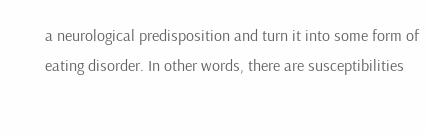a neurological predisposition and turn it into some form of eating disorder. In other words, there are susceptibilities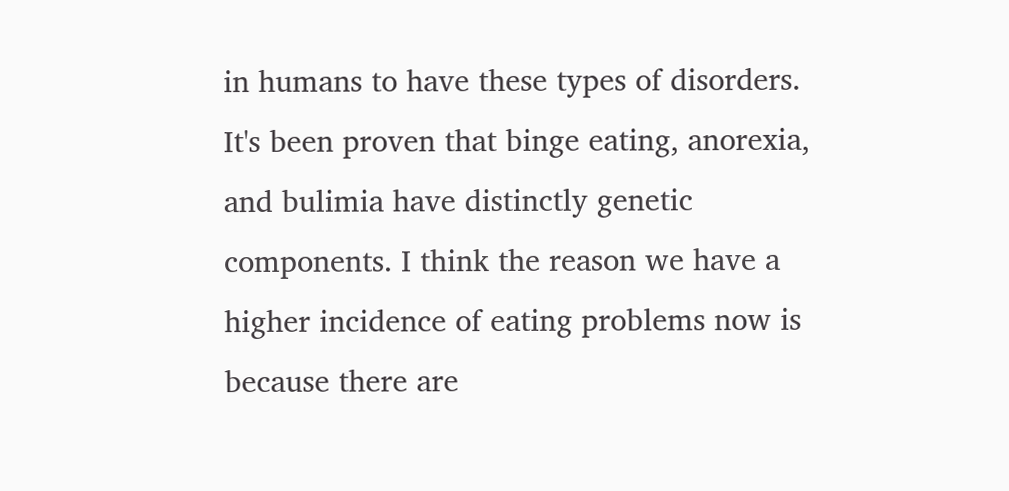in humans to have these types of disorders. It's been proven that binge eating, anorexia, and bulimia have distinctly genetic components. I think the reason we have a higher incidence of eating problems now is because there are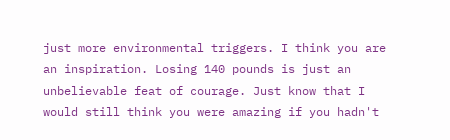just more environmental triggers. I think you are an inspiration. Losing 140 pounds is just an unbelievable feat of courage. Just know that I would still think you were amazing if you hadn't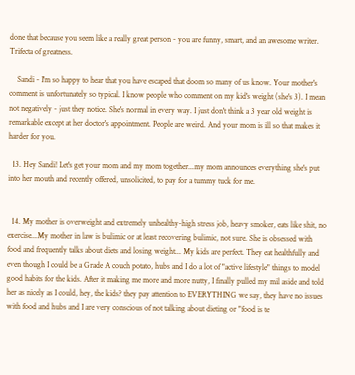done that because you seem like a really great person - you are funny, smart, and an awesome writer. Trifecta of greatness.

    Sandi - I'm so happy to hear that you have escaped that doom so many of us know. Your mother's comment is unfortunately so typical. I know people who comment on my kid's weight (she's 3). I mean not negatively - just they notice. She's normal in every way. I just don't think a 3 year old weight is remarkable except at her doctor's appointment. People are weird. And your mom is ill so that makes it harder for you.

  13. Hey Sandi! Let's get your mom and my mom together...my mom announces everything she's put into her mouth and recently offered, unsolicited, to pay for a tummy tuck for me.


  14. My mother is overweight and extremely unhealthy-high stress job, heavy smoker, eats like shit, no exercise...My mother in law is bulimic or at least recovering bulimic, not sure. She is obsessed with food and frequently talks about diets and losing weight... My kids are perfect. They eat healthfully and even though I could be a Grade A couch potato, hubs and I do a lot of "active lifestyle" things to model good habits for the kids. After it making me more and more nutty, I finally pulled my mil aside and told her as nicely as I could, hey, the kids? they pay attention to EVERYTHING we say, they have no issues with food and hubs and I are very conscious of not talking about dieting or "food is te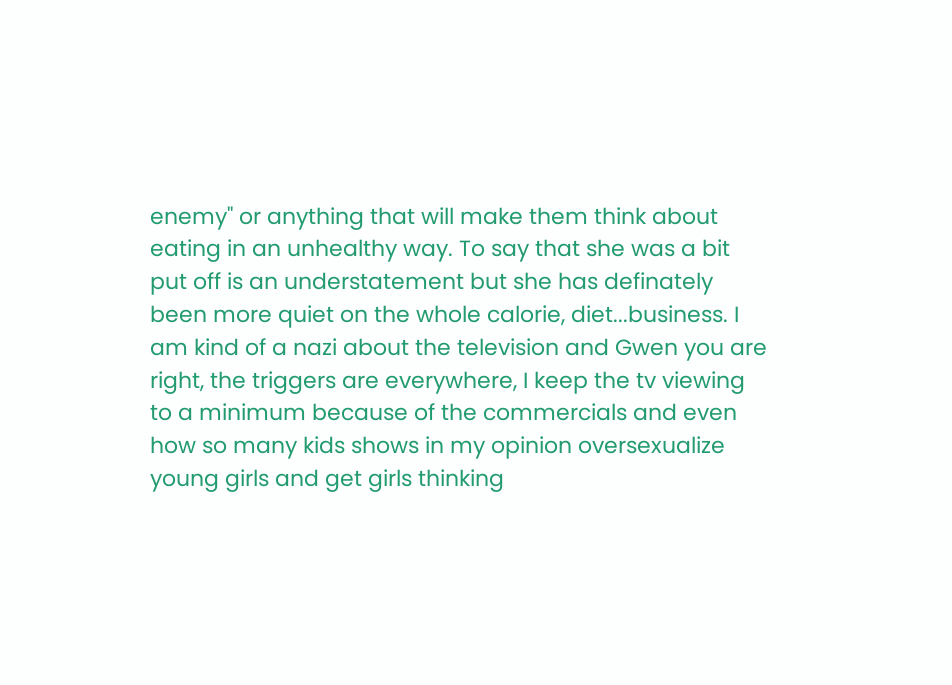enemy" or anything that will make them think about eating in an unhealthy way. To say that she was a bit put off is an understatement but she has definately been more quiet on the whole calorie, diet...business. I am kind of a nazi about the television and Gwen you are right, the triggers are everywhere, I keep the tv viewing to a minimum because of the commercials and even how so many kids shows in my opinion oversexualize young girls and get girls thinking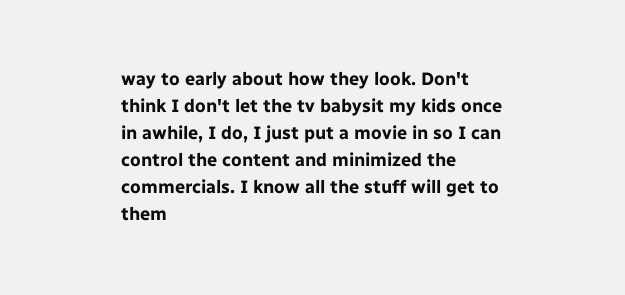way to early about how they look. Don't think I don't let the tv babysit my kids once in awhile, I do, I just put a movie in so I can control the content and minimized the commercials. I know all the stuff will get to them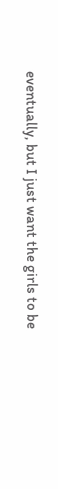eventually, but I just want the girls to be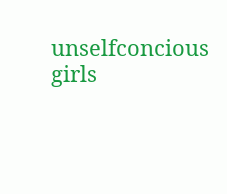unselfconcious girls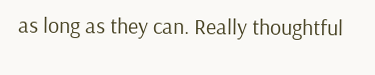as long as they can. Really thoughtful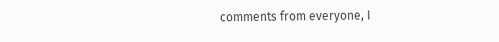comments from everyone, I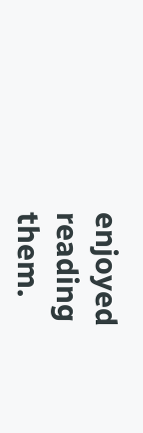enjoyed reading them.